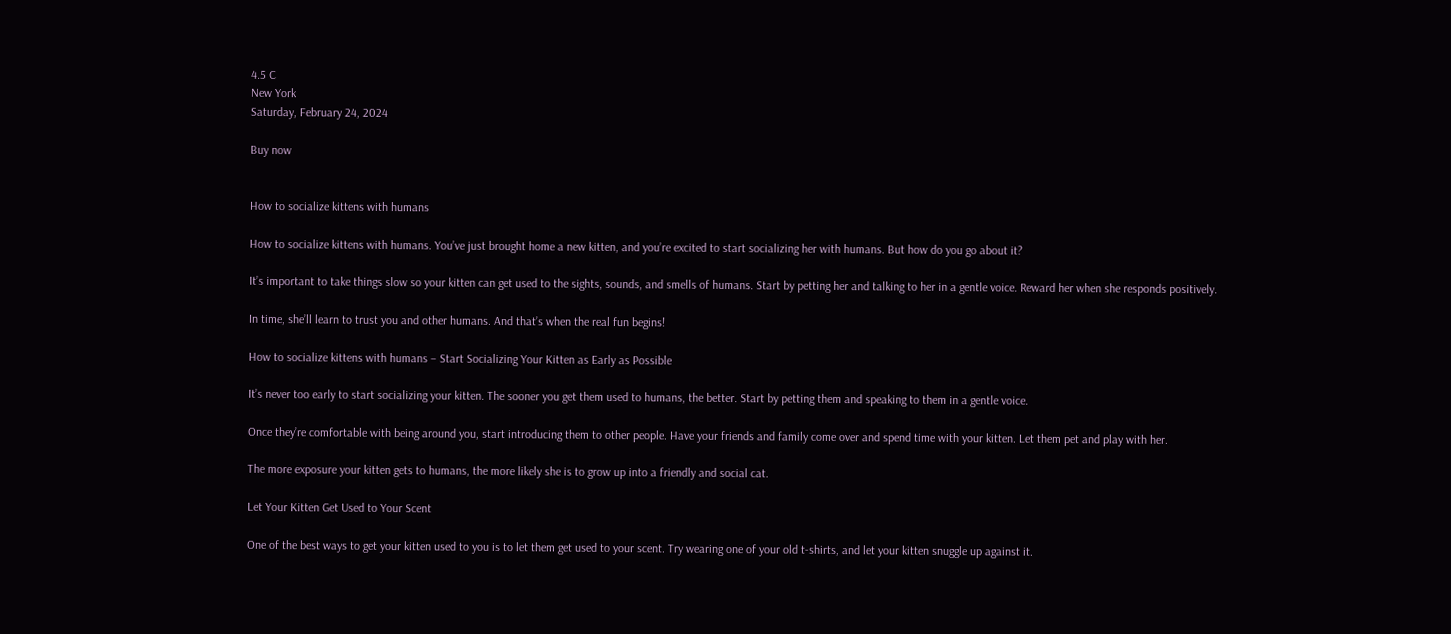4.5 C
New York
Saturday, February 24, 2024

Buy now


How to socialize kittens with humans

How to socialize kittens with humans. You’ve just brought home a new kitten, and you’re excited to start socializing her with humans. But how do you go about it?

It’s important to take things slow so your kitten can get used to the sights, sounds, and smells of humans. Start by petting her and talking to her in a gentle voice. Reward her when she responds positively.

In time, she’ll learn to trust you and other humans. And that’s when the real fun begins!

How to socialize kittens with humans – Start Socializing Your Kitten as Early as Possible

It’s never too early to start socializing your kitten. The sooner you get them used to humans, the better. Start by petting them and speaking to them in a gentle voice.

Once they’re comfortable with being around you, start introducing them to other people. Have your friends and family come over and spend time with your kitten. Let them pet and play with her.

The more exposure your kitten gets to humans, the more likely she is to grow up into a friendly and social cat.

Let Your Kitten Get Used to Your Scent

One of the best ways to get your kitten used to you is to let them get used to your scent. Try wearing one of your old t-shirts, and let your kitten snuggle up against it.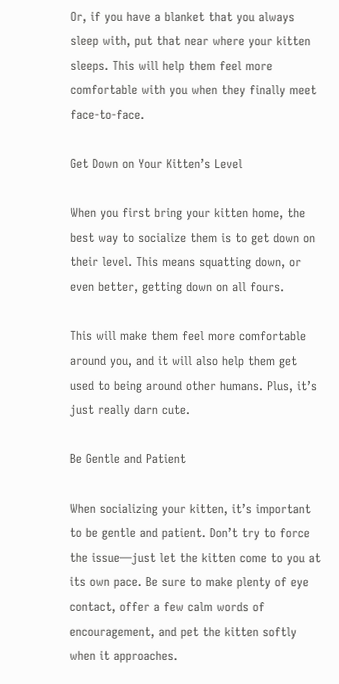Or, if you have a blanket that you always sleep with, put that near where your kitten sleeps. This will help them feel more comfortable with you when they finally meet face-to-face.

Get Down on Your Kitten’s Level

When you first bring your kitten home, the best way to socialize them is to get down on their level. This means squatting down, or even better, getting down on all fours.

This will make them feel more comfortable around you, and it will also help them get used to being around other humans. Plus, it’s just really darn cute.

Be Gentle and Patient

When socializing your kitten, it’s important to be gentle and patient. Don’t try to force the issue—just let the kitten come to you at its own pace. Be sure to make plenty of eye contact, offer a few calm words of encouragement, and pet the kitten softly when it approaches.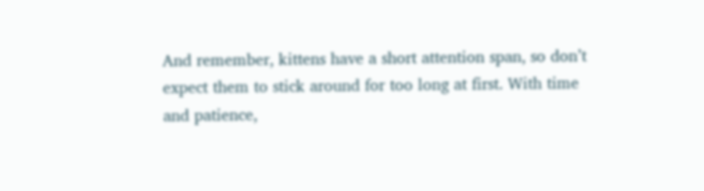And remember, kittens have a short attention span, so don’t expect them to stick around for too long at first. With time and patience,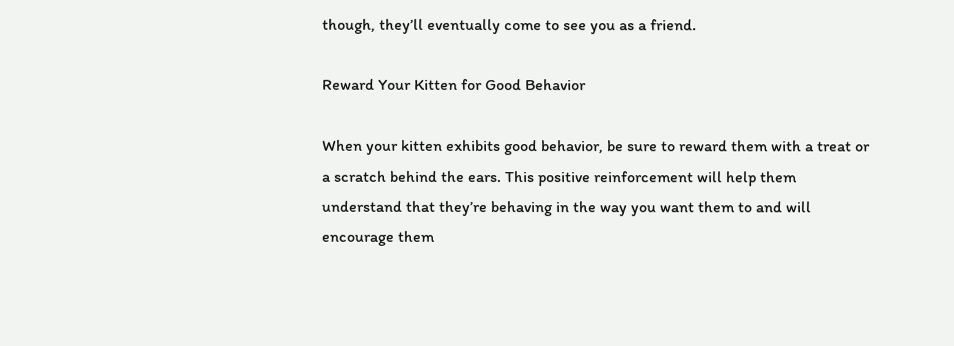though, they’ll eventually come to see you as a friend.

Reward Your Kitten for Good Behavior

When your kitten exhibits good behavior, be sure to reward them with a treat or a scratch behind the ears. This positive reinforcement will help them understand that they’re behaving in the way you want them to and will encourage them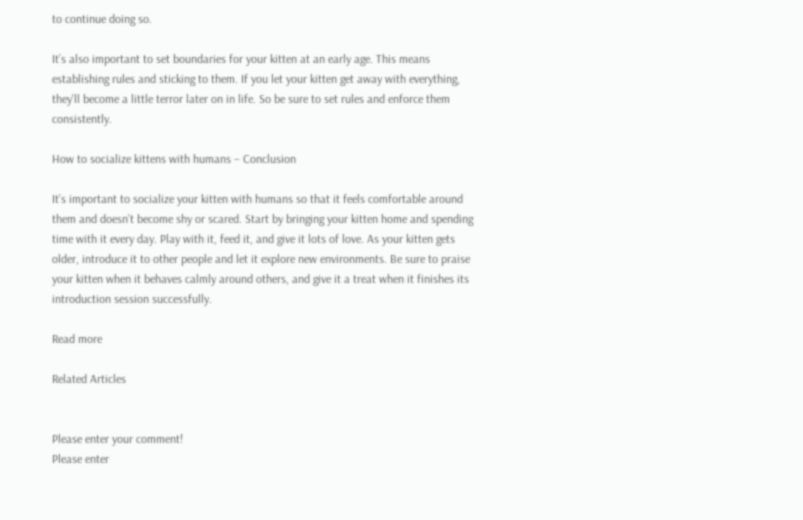to continue doing so.

It’s also important to set boundaries for your kitten at an early age. This means establishing rules and sticking to them. If you let your kitten get away with everything, they’ll become a little terror later on in life. So be sure to set rules and enforce them consistently.

How to socialize kittens with humans – Conclusion

It’s important to socialize your kitten with humans so that it feels comfortable around them and doesn’t become shy or scared. Start by bringing your kitten home and spending time with it every day. Play with it, feed it, and give it lots of love. As your kitten gets older, introduce it to other people and let it explore new environments. Be sure to praise your kitten when it behaves calmly around others, and give it a treat when it finishes its introduction session successfully.

Read more

Related Articles


Please enter your comment!
Please enter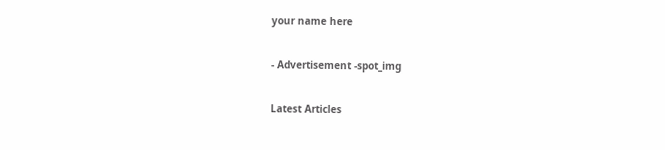your name here

- Advertisement -spot_img

Latest Articles